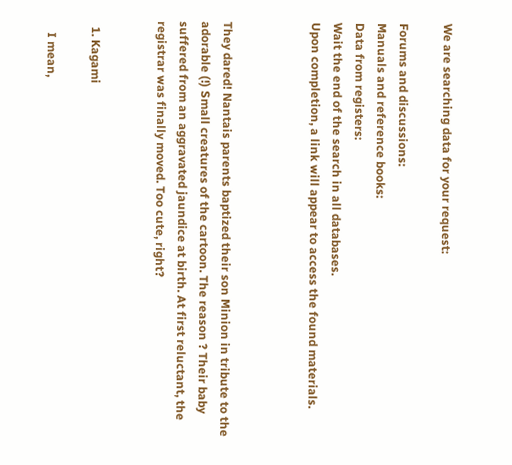We are searching data for your request:

Forums and discussions:
Manuals and reference books:
Data from registers:
Wait the end of the search in all databases.
Upon completion, a link will appear to access the found materials.



They dared! Nantais parents baptized their son Minion in tribute to the adorable (!) Small creatures of the cartoon. The reason ? Their baby suffered from an aggravated jaundice at birth. At first reluctant, the registrar was finally moved. Too cute, right?


  1. Kagami

    I mean,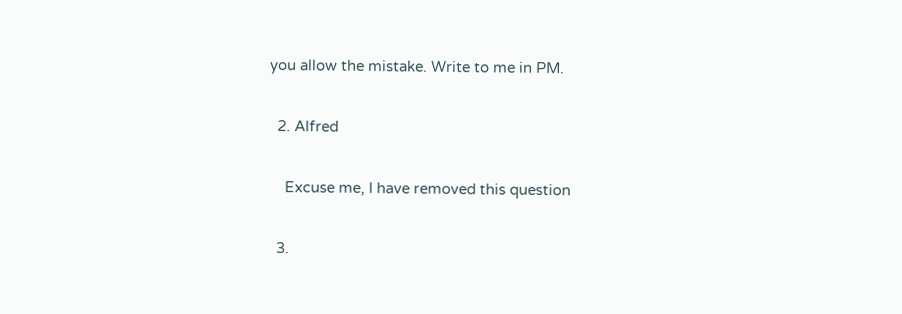you allow the mistake. Write to me in PM.

  2. Alfred

    Excuse me, I have removed this question

  3.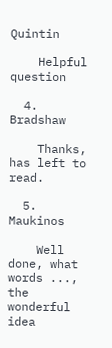Quintin

    Helpful question

  4. Bradshaw

    Thanks, has left to read.

  5. Maukinos

    Well done, what words ..., the wonderful idea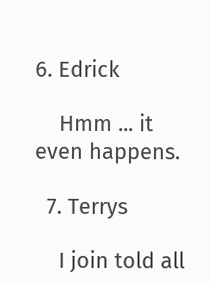6. Edrick

    Hmm ... it even happens.

  7. Terrys

    I join told all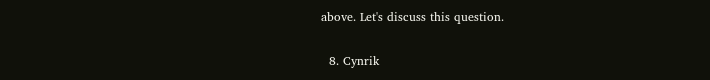above. Let's discuss this question.

  8. Cynrik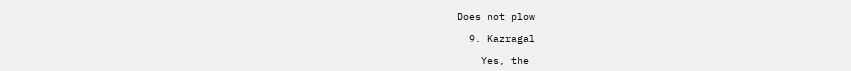Does not plow

  9. Kazragal

    Yes, the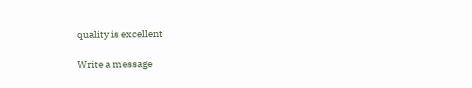quality is excellent

Write a message